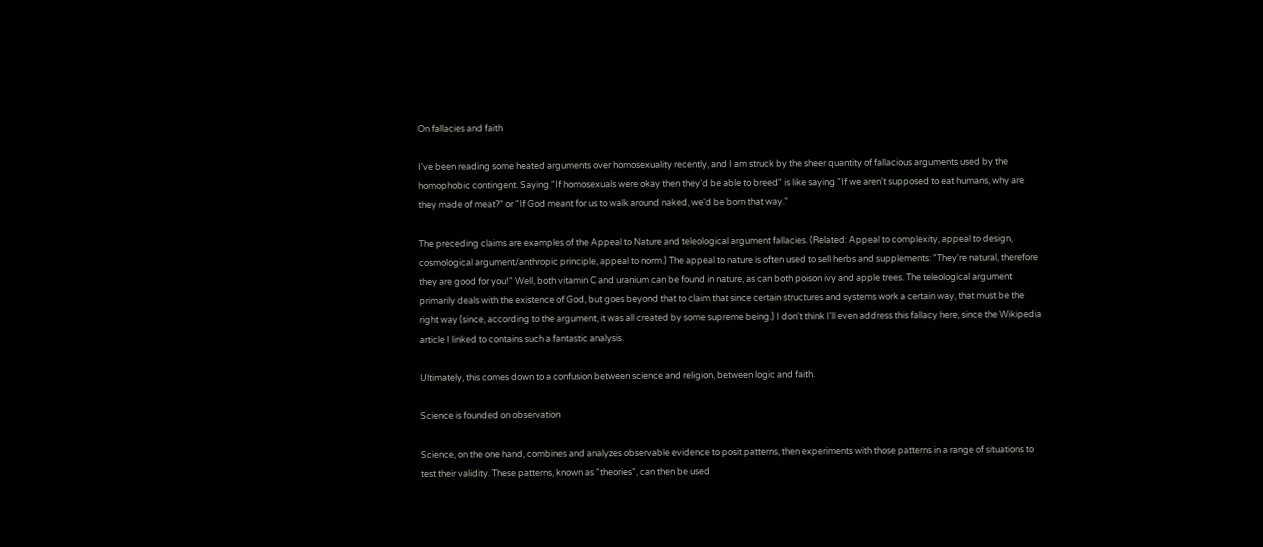On fallacies and faith

I've been reading some heated arguments over homosexuality recently, and I am struck by the sheer quantity of fallacious arguments used by the homophobic contingent. Saying "If homosexuals were okay then they'd be able to breed" is like saying "If we aren't supposed to eat humans, why are they made of meat?" or "If God meant for us to walk around naked, we'd be born that way."

The preceding claims are examples of the Appeal to Nature and teleological argument fallacies. (Related: Appeal to complexity, appeal to design, cosmological argument/anthropic principle, appeal to norm.) The appeal to nature is often used to sell herbs and supplements: "They're natural, therefore they are good for you!" Well, both vitamin C and uranium can be found in nature, as can both poison ivy and apple trees. The teleological argument primarily deals with the existence of God, but goes beyond that to claim that since certain structures and systems work a certain way, that must be the right way (since, according to the argument, it was all created by some supreme being.) I don't think I'll even address this fallacy here, since the Wikipedia article I linked to contains such a fantastic analysis.

Ultimately, this comes down to a confusion between science and religion, between logic and faith.

Science is founded on observation

Science, on the one hand, combines and analyzes observable evidence to posit patterns, then experiments with those patterns in a range of situations to test their validity. These patterns, known as "theories", can then be used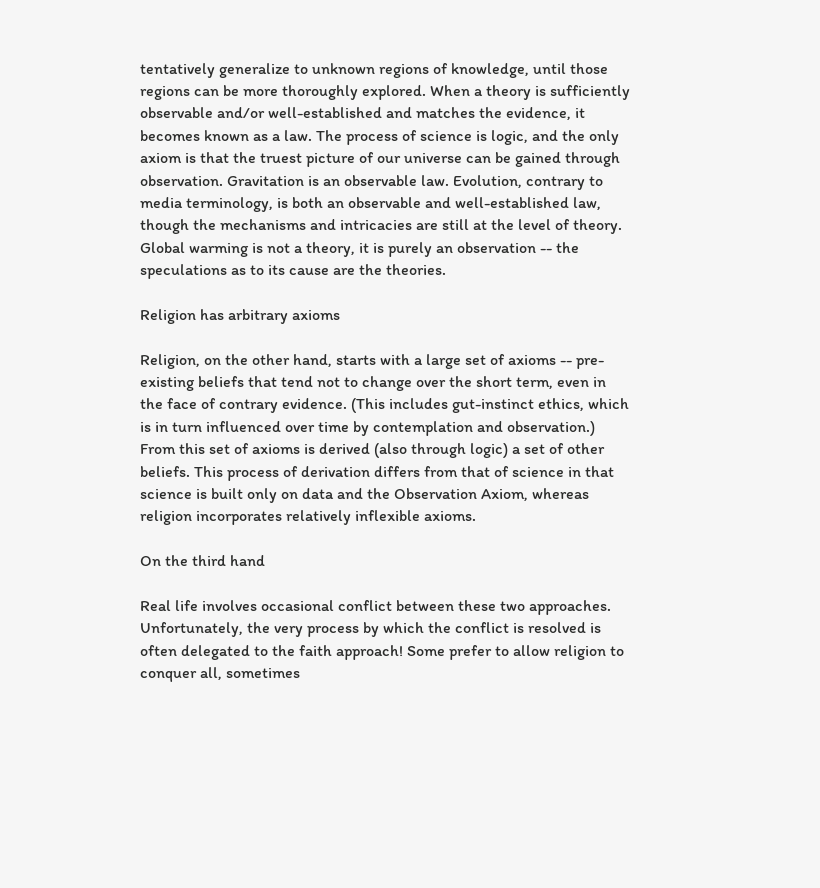tentatively generalize to unknown regions of knowledge, until those regions can be more thoroughly explored. When a theory is sufficiently observable and/or well-established and matches the evidence, it becomes known as a law. The process of science is logic, and the only axiom is that the truest picture of our universe can be gained through observation. Gravitation is an observable law. Evolution, contrary to media terminology, is both an observable and well-established law, though the mechanisms and intricacies are still at the level of theory. Global warming is not a theory, it is purely an observation -- the speculations as to its cause are the theories.

Religion has arbitrary axioms

Religion, on the other hand, starts with a large set of axioms -- pre-existing beliefs that tend not to change over the short term, even in the face of contrary evidence. (This includes gut-instinct ethics, which is in turn influenced over time by contemplation and observation.) From this set of axioms is derived (also through logic) a set of other beliefs. This process of derivation differs from that of science in that science is built only on data and the Observation Axiom, whereas religion incorporates relatively inflexible axioms.

On the third hand

Real life involves occasional conflict between these two approaches. Unfortunately, the very process by which the conflict is resolved is often delegated to the faith approach! Some prefer to allow religion to conquer all, sometimes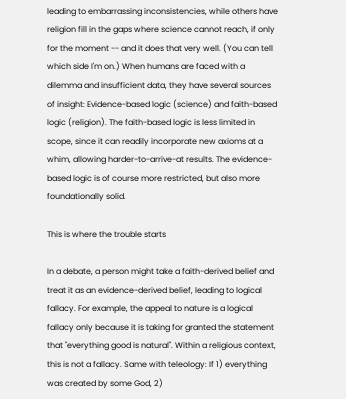leading to embarrassing inconsistencies, while others have religion fill in the gaps where science cannot reach, if only for the moment -- and it does that very well. (You can tell which side I'm on.) When humans are faced with a dilemma and insufficient data, they have several sources of insight: Evidence-based logic (science) and faith-based logic (religion). The faith-based logic is less limited in scope, since it can readily incorporate new axioms at a whim, allowing harder-to-arrive-at results. The evidence-based logic is of course more restricted, but also more foundationally solid.

This is where the trouble starts

In a debate, a person might take a faith-derived belief and treat it as an evidence-derived belief, leading to logical fallacy. For example, the appeal to nature is a logical fallacy only because it is taking for granted the statement that "everything good is natural". Within a religious context, this is not a fallacy. Same with teleology: If 1) everything was created by some God, 2)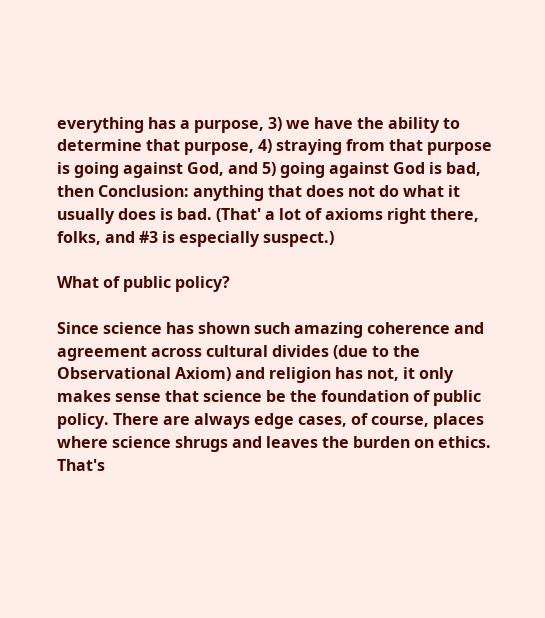everything has a purpose, 3) we have the ability to determine that purpose, 4) straying from that purpose is going against God, and 5) going against God is bad, then Conclusion: anything that does not do what it usually does is bad. (That' a lot of axioms right there, folks, and #3 is especially suspect.)

What of public policy?

Since science has shown such amazing coherence and agreement across cultural divides (due to the Observational Axiom) and religion has not, it only makes sense that science be the foundation of public policy. There are always edge cases, of course, places where science shrugs and leaves the burden on ethics. That's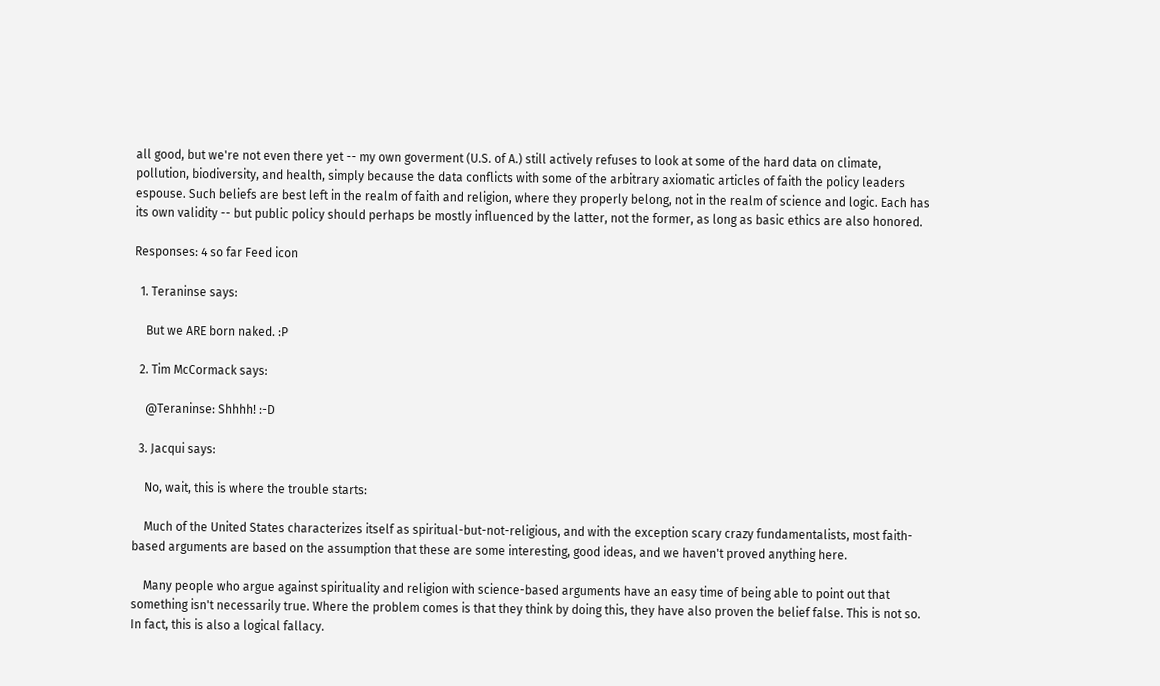all good, but we're not even there yet -- my own goverment (U.S. of A.) still actively refuses to look at some of the hard data on climate, pollution, biodiversity, and health, simply because the data conflicts with some of the arbitrary axiomatic articles of faith the policy leaders espouse. Such beliefs are best left in the realm of faith and religion, where they properly belong, not in the realm of science and logic. Each has its own validity -- but public policy should perhaps be mostly influenced by the latter, not the former, as long as basic ethics are also honored.

Responses: 4 so far Feed icon

  1. Teraninse says:

    But we ARE born naked. :P

  2. Tim McCormack says:

    @Teraninse: Shhhh! :-D

  3. Jacqui says:

    No, wait, this is where the trouble starts:

    Much of the United States characterizes itself as spiritual-but-not-religious, and with the exception scary crazy fundamentalists, most faith-based arguments are based on the assumption that these are some interesting, good ideas, and we haven't proved anything here.

    Many people who argue against spirituality and religion with science-based arguments have an easy time of being able to point out that something isn't necessarily true. Where the problem comes is that they think by doing this, they have also proven the belief false. This is not so. In fact, this is also a logical fallacy.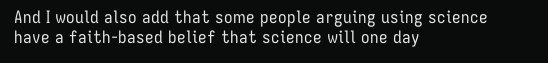And I would also add that some people arguing using science have a faith-based belief that science will one day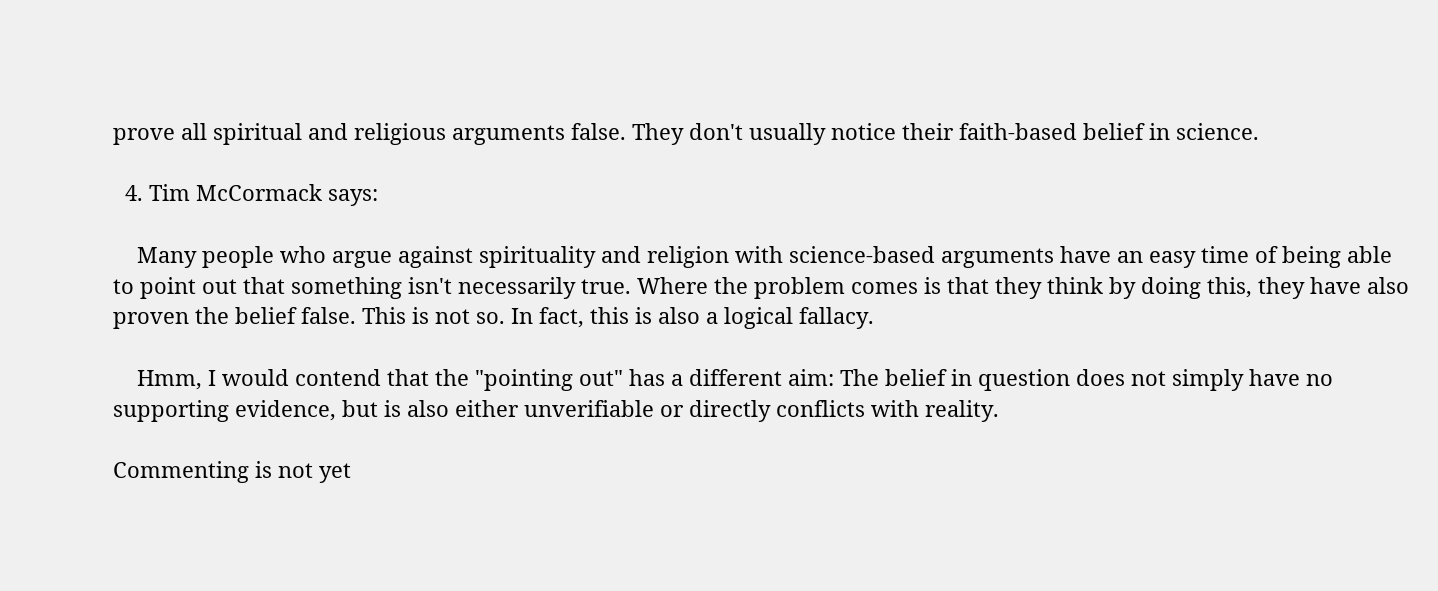prove all spiritual and religious arguments false. They don't usually notice their faith-based belief in science.

  4. Tim McCormack says:

    Many people who argue against spirituality and religion with science-based arguments have an easy time of being able to point out that something isn't necessarily true. Where the problem comes is that they think by doing this, they have also proven the belief false. This is not so. In fact, this is also a logical fallacy.

    Hmm, I would contend that the "pointing out" has a different aim: The belief in question does not simply have no supporting evidence, but is also either unverifiable or directly conflicts with reality.

Commenting is not yet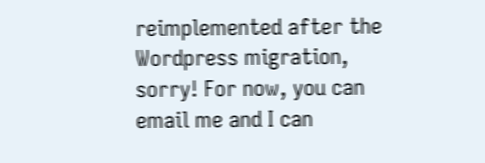reimplemented after the Wordpress migration, sorry! For now, you can email me and I can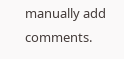manually add comments.